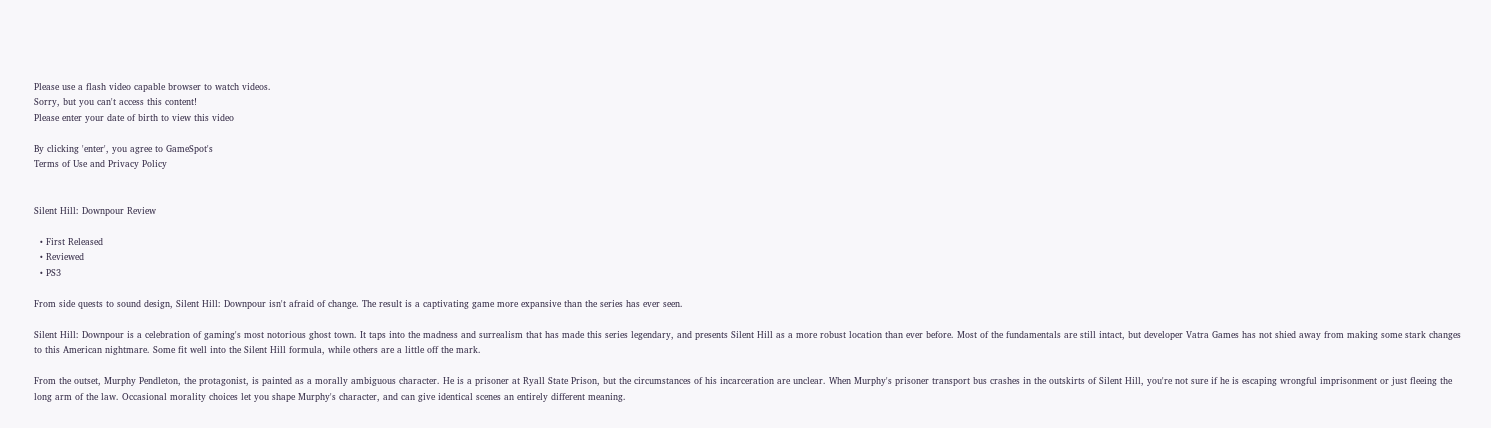Please use a flash video capable browser to watch videos.
Sorry, but you can't access this content!
Please enter your date of birth to view this video

By clicking 'enter', you agree to GameSpot's
Terms of Use and Privacy Policy


Silent Hill: Downpour Review

  • First Released
  • Reviewed
  • PS3

From side quests to sound design, Silent Hill: Downpour isn't afraid of change. The result is a captivating game more expansive than the series has ever seen.

Silent Hill: Downpour is a celebration of gaming's most notorious ghost town. It taps into the madness and surrealism that has made this series legendary, and presents Silent Hill as a more robust location than ever before. Most of the fundamentals are still intact, but developer Vatra Games has not shied away from making some stark changes to this American nightmare. Some fit well into the Silent Hill formula, while others are a little off the mark.

From the outset, Murphy Pendleton, the protagonist, is painted as a morally ambiguous character. He is a prisoner at Ryall State Prison, but the circumstances of his incarceration are unclear. When Murphy's prisoner transport bus crashes in the outskirts of Silent Hill, you're not sure if he is escaping wrongful imprisonment or just fleeing the long arm of the law. Occasional morality choices let you shape Murphy's character, and can give identical scenes an entirely different meaning.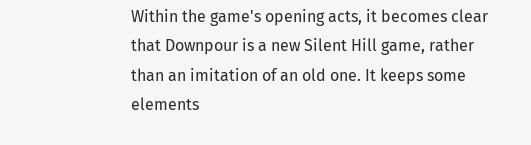Within the game's opening acts, it becomes clear that Downpour is a new Silent Hill game, rather than an imitation of an old one. It keeps some elements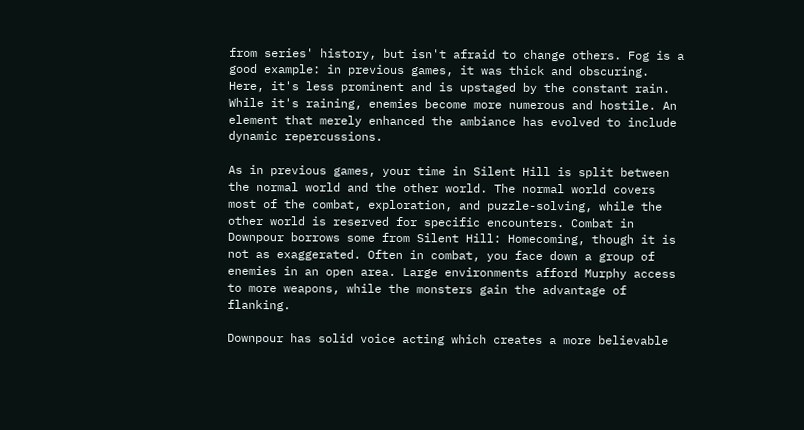from series' history, but isn't afraid to change others. Fog is a good example: in previous games, it was thick and obscuring. Here, it's less prominent and is upstaged by the constant rain. While it's raining, enemies become more numerous and hostile. An element that merely enhanced the ambiance has evolved to include dynamic repercussions.

As in previous games, your time in Silent Hill is split between the normal world and the other world. The normal world covers most of the combat, exploration, and puzzle-solving, while the other world is reserved for specific encounters. Combat in Downpour borrows some from Silent Hill: Homecoming, though it is not as exaggerated. Often in combat, you face down a group of enemies in an open area. Large environments afford Murphy access to more weapons, while the monsters gain the advantage of flanking.

Downpour has solid voice acting which creates a more believable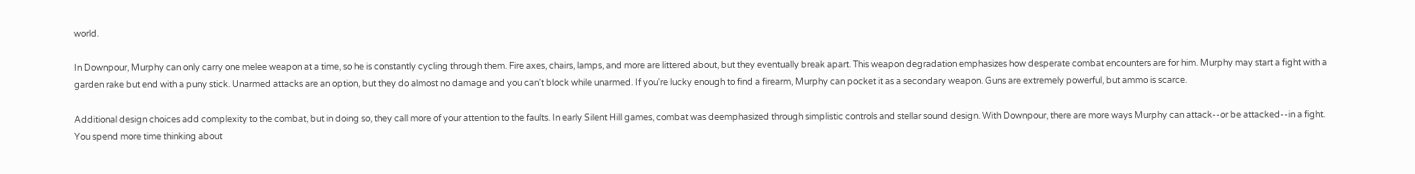world.

In Downpour, Murphy can only carry one melee weapon at a time, so he is constantly cycling through them. Fire axes, chairs, lamps, and more are littered about, but they eventually break apart. This weapon degradation emphasizes how desperate combat encounters are for him. Murphy may start a fight with a garden rake but end with a puny stick. Unarmed attacks are an option, but they do almost no damage and you can't block while unarmed. If you're lucky enough to find a firearm, Murphy can pocket it as a secondary weapon. Guns are extremely powerful, but ammo is scarce.

Additional design choices add complexity to the combat, but in doing so, they call more of your attention to the faults. In early Silent Hill games, combat was deemphasized through simplistic controls and stellar sound design. With Downpour, there are more ways Murphy can attack--or be attacked--in a fight. You spend more time thinking about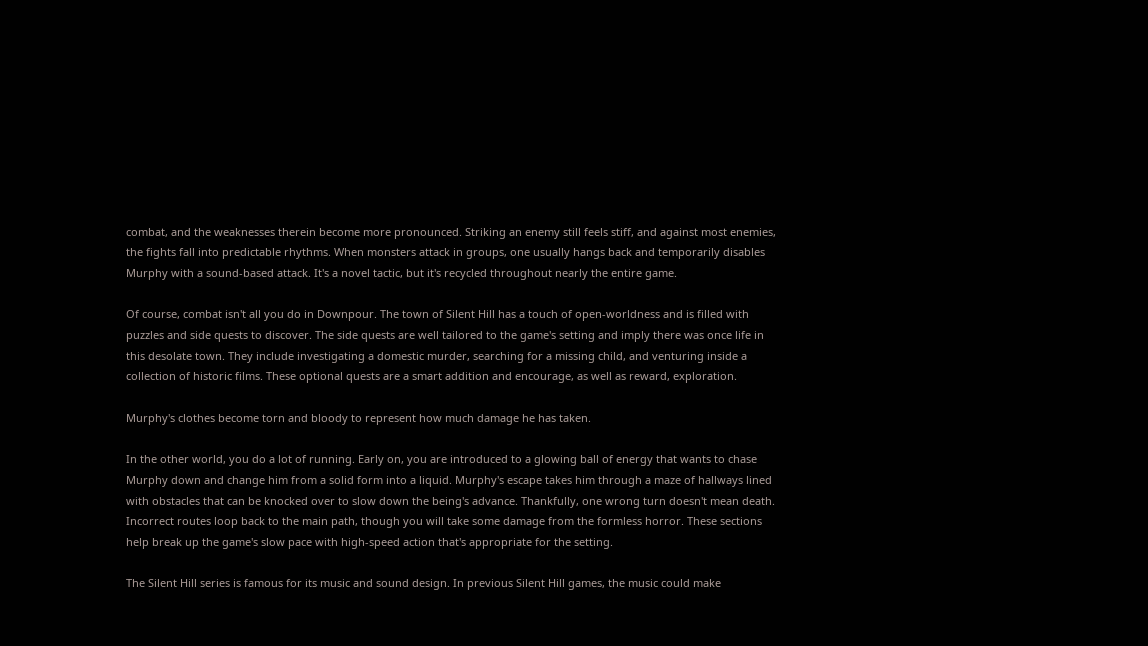combat, and the weaknesses therein become more pronounced. Striking an enemy still feels stiff, and against most enemies, the fights fall into predictable rhythms. When monsters attack in groups, one usually hangs back and temporarily disables Murphy with a sound-based attack. It's a novel tactic, but it's recycled throughout nearly the entire game.

Of course, combat isn't all you do in Downpour. The town of Silent Hill has a touch of open-worldness and is filled with puzzles and side quests to discover. The side quests are well tailored to the game's setting and imply there was once life in this desolate town. They include investigating a domestic murder, searching for a missing child, and venturing inside a collection of historic films. These optional quests are a smart addition and encourage, as well as reward, exploration.

Murphy's clothes become torn and bloody to represent how much damage he has taken.

In the other world, you do a lot of running. Early on, you are introduced to a glowing ball of energy that wants to chase Murphy down and change him from a solid form into a liquid. Murphy's escape takes him through a maze of hallways lined with obstacles that can be knocked over to slow down the being's advance. Thankfully, one wrong turn doesn't mean death. Incorrect routes loop back to the main path, though you will take some damage from the formless horror. These sections help break up the game's slow pace with high-speed action that's appropriate for the setting.

The Silent Hill series is famous for its music and sound design. In previous Silent Hill games, the music could make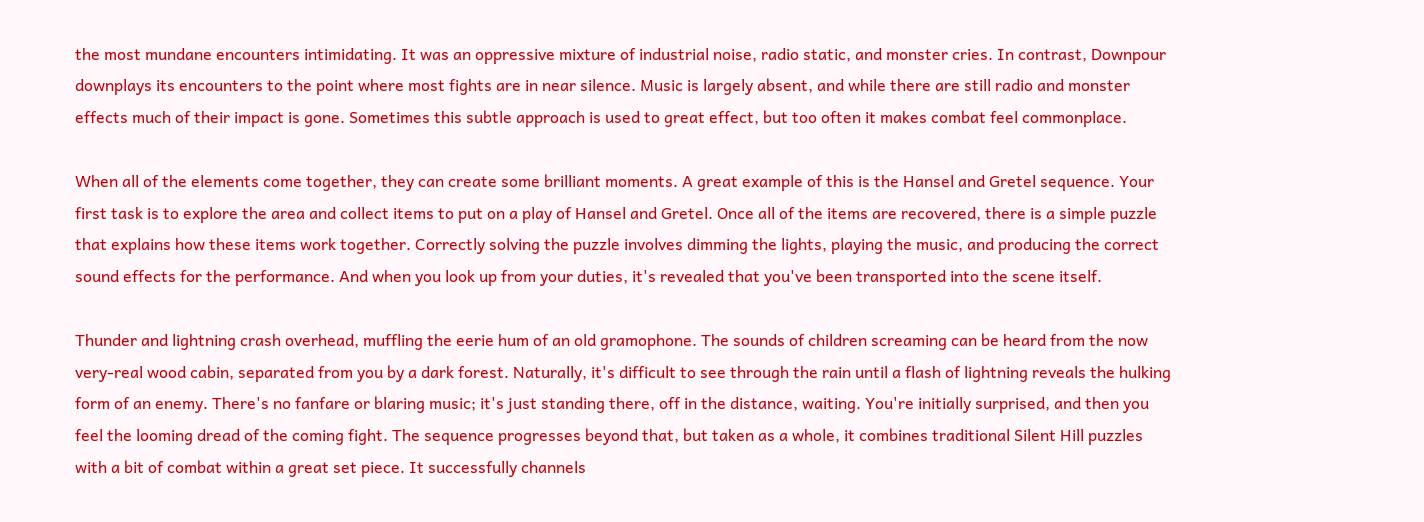the most mundane encounters intimidating. It was an oppressive mixture of industrial noise, radio static, and monster cries. In contrast, Downpour downplays its encounters to the point where most fights are in near silence. Music is largely absent, and while there are still radio and monster effects much of their impact is gone. Sometimes this subtle approach is used to great effect, but too often it makes combat feel commonplace.

When all of the elements come together, they can create some brilliant moments. A great example of this is the Hansel and Gretel sequence. Your first task is to explore the area and collect items to put on a play of Hansel and Gretel. Once all of the items are recovered, there is a simple puzzle that explains how these items work together. Correctly solving the puzzle involves dimming the lights, playing the music, and producing the correct sound effects for the performance. And when you look up from your duties, it's revealed that you've been transported into the scene itself.

Thunder and lightning crash overhead, muffling the eerie hum of an old gramophone. The sounds of children screaming can be heard from the now very-real wood cabin, separated from you by a dark forest. Naturally, it's difficult to see through the rain until a flash of lightning reveals the hulking form of an enemy. There's no fanfare or blaring music; it's just standing there, off in the distance, waiting. You're initially surprised, and then you feel the looming dread of the coming fight. The sequence progresses beyond that, but taken as a whole, it combines traditional Silent Hill puzzles with a bit of combat within a great set piece. It successfully channels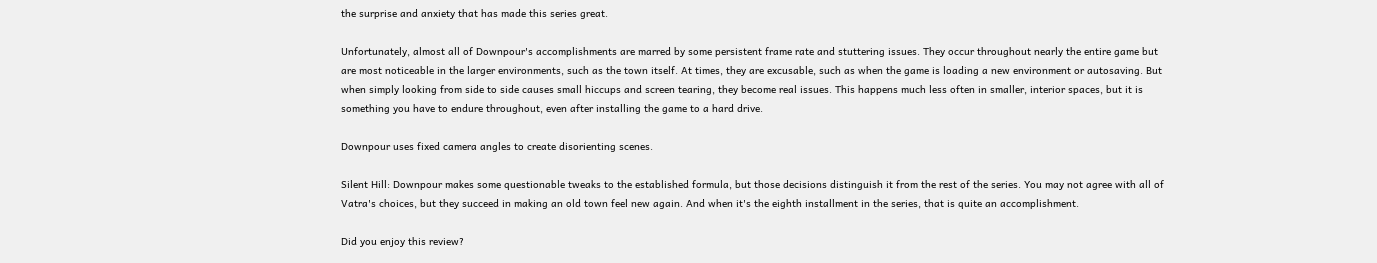the surprise and anxiety that has made this series great.

Unfortunately, almost all of Downpour's accomplishments are marred by some persistent frame rate and stuttering issues. They occur throughout nearly the entire game but are most noticeable in the larger environments, such as the town itself. At times, they are excusable, such as when the game is loading a new environment or autosaving. But when simply looking from side to side causes small hiccups and screen tearing, they become real issues. This happens much less often in smaller, interior spaces, but it is something you have to endure throughout, even after installing the game to a hard drive.

Downpour uses fixed camera angles to create disorienting scenes.

Silent Hill: Downpour makes some questionable tweaks to the established formula, but those decisions distinguish it from the rest of the series. You may not agree with all of Vatra's choices, but they succeed in making an old town feel new again. And when it's the eighth installment in the series, that is quite an accomplishment.

Did you enjoy this review?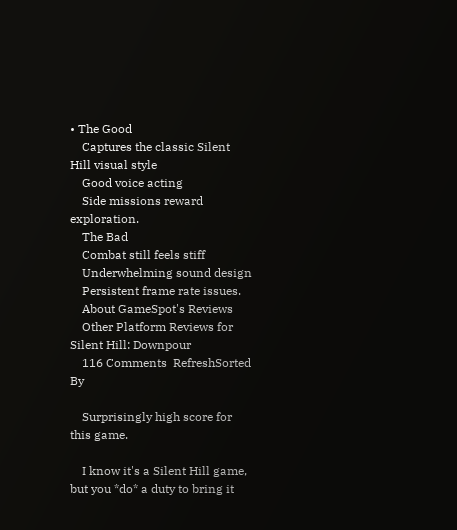• The Good
    Captures the classic Silent Hill visual style
    Good voice acting
    Side missions reward exploration.
    The Bad
    Combat still feels stiff
    Underwhelming sound design
    Persistent frame rate issues.
    About GameSpot's Reviews
    Other Platform Reviews for Silent Hill: Downpour
    116 Comments  RefreshSorted By

    Surprisingly high score for this game.

    I know it's a Silent Hill game, but you *do* a duty to bring it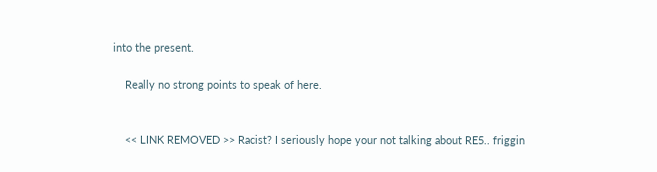into the present.

    Really no strong points to speak of here.


    << LINK REMOVED >> Racist? I seriously hope your not talking about RE5.. friggin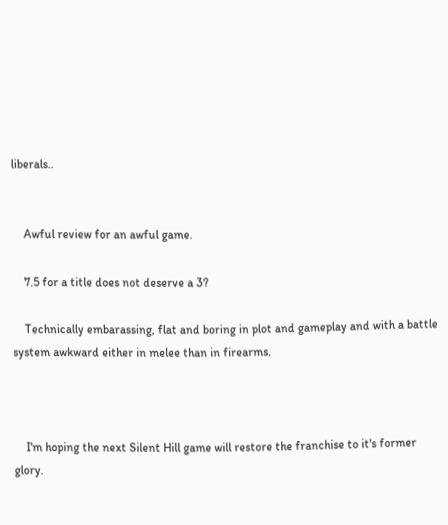liberals..


    Awful review for an awful game.

    7.5 for a title does not deserve a 3?

    Technically embarassing, flat and boring in plot and gameplay and with a battle system awkward either in melee than in firearms.



    I'm hoping the next Silent Hill game will restore the franchise to it's former glory.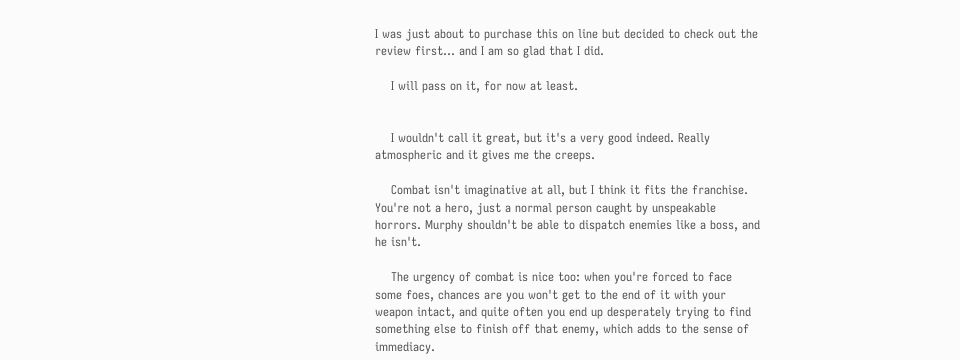I was just about to purchase this on line but decided to check out the review first... and I am so glad that I did.

    I will pass on it, for now at least.


    I wouldn't call it great, but it's a very good indeed. Really atmospheric and it gives me the creeps.

    Combat isn't imaginative at all, but I think it fits the franchise. You're not a hero, just a normal person caught by unspeakable horrors. Murphy shouldn't be able to dispatch enemies like a boss, and he isn't.

    The urgency of combat is nice too: when you're forced to face some foes, chances are you won't get to the end of it with your weapon intact, and quite often you end up desperately trying to find something else to finish off that enemy, which adds to the sense of immediacy.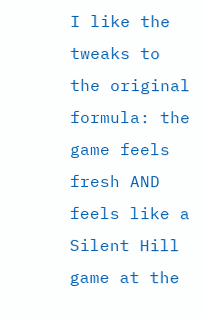I like the tweaks to the original formula: the game feels fresh AND feels like a Silent Hill game at the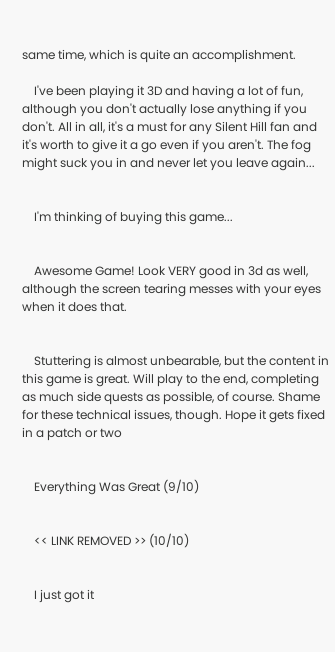same time, which is quite an accomplishment.

    I've been playing it 3D and having a lot of fun, although you don't actually lose anything if you don't. All in all, it's a must for any Silent Hill fan and it's worth to give it a go even if you aren't. The fog might suck you in and never let you leave again...


    I'm thinking of buying this game...


    Awesome Game! Look VERY good in 3d as well, although the screen tearing messes with your eyes when it does that.


    Stuttering is almost unbearable, but the content in this game is great. Will play to the end, completing as much side quests as possible, of course. Shame for these technical issues, though. Hope it gets fixed in a patch or two


    Everything Was Great (9/10)


    << LINK REMOVED >> (10/10)


    I just got it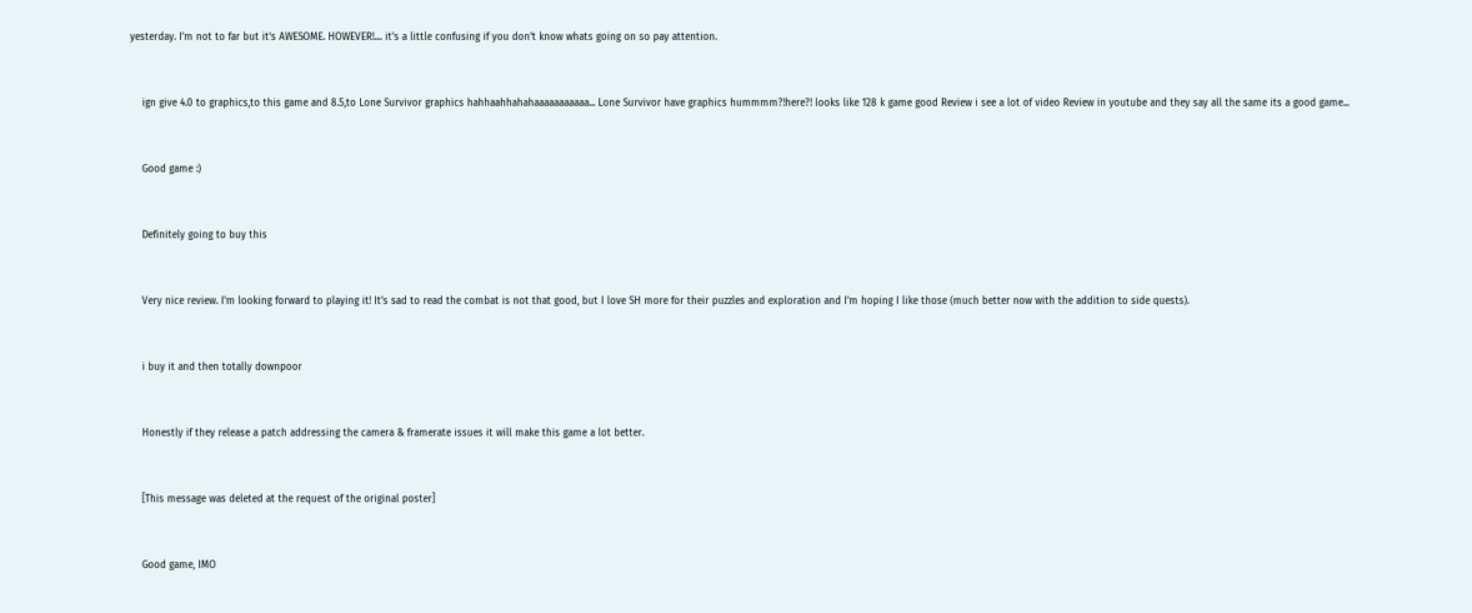yesterday. I'm not to far but it's AWESOME. HOWEVER!.... it's a little confusing if you don't know whats going on so pay attention.


    ign give 4.0 to graphics,to this game and 8.5,to Lone Survivor graphics hahhaahhahahaaaaaaaaaaa... Lone Survivor have graphics hummmm?!here?! looks like 128 k game good Review i see a lot of video Review in youtube and they say all the same its a good game...


    Good game :)


    Definitely going to buy this


    Very nice review. I'm looking forward to playing it! It's sad to read the combat is not that good, but I love SH more for their puzzles and exploration and I'm hoping I like those (much better now with the addition to side quests).


    i buy it and then totally downpoor


    Honestly if they release a patch addressing the camera & framerate issues it will make this game a lot better.


    [This message was deleted at the request of the original poster]


    Good game, IMO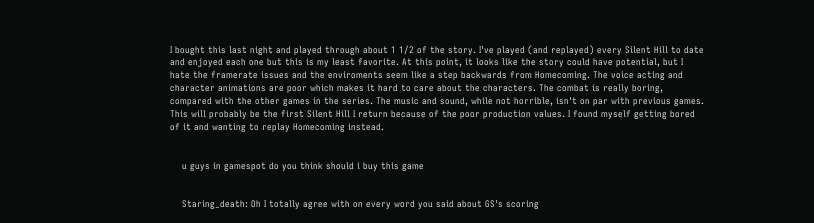I bought this last night and played through about 1 1/2 of the story. I've played (and replayed) every Silent Hill to date and enjoyed each one but this is my least favorite. At this point, it looks like the story could have potential, but I hate the framerate issues and the enviroments seem like a step backwards from Homecoming. The voice acting and character animations are poor which makes it hard to care about the characters. The combat is really boring, compared with the other games in the series. The music and sound, while not horrible, isn't on par with previous games. This will probably be the first Silent Hill I return because of the poor production values. I found myself getting bored of it and wanting to replay Homecoming instead.


    u guys in gamespot do you think should i buy this game


    Staring_death: Oh I totally agree with on every word you said about GS's scoring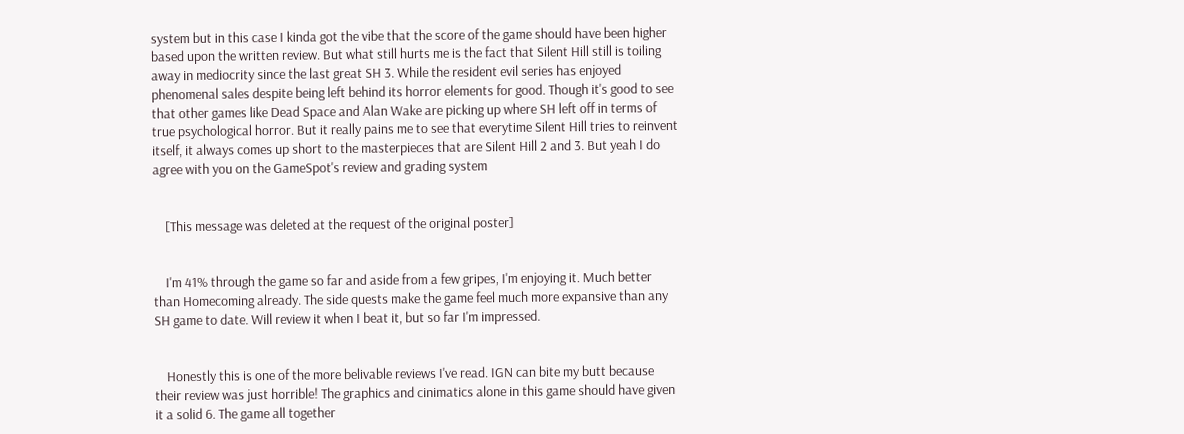system but in this case I kinda got the vibe that the score of the game should have been higher based upon the written review. But what still hurts me is the fact that Silent Hill still is toiling away in mediocrity since the last great SH 3. While the resident evil series has enjoyed phenomenal sales despite being left behind its horror elements for good. Though it's good to see that other games like Dead Space and Alan Wake are picking up where SH left off in terms of true psychological horror. But it really pains me to see that everytime Silent Hill tries to reinvent itself, it always comes up short to the masterpieces that are Silent Hill 2 and 3. But yeah I do agree with you on the GameSpot's review and grading system


    [This message was deleted at the request of the original poster]


    I'm 41% through the game so far and aside from a few gripes, I'm enjoying it. Much better than Homecoming already. The side quests make the game feel much more expansive than any SH game to date. Will review it when I beat it, but so far I'm impressed.


    Honestly this is one of the more belivable reviews I've read. IGN can bite my butt because their review was just horrible! The graphics and cinimatics alone in this game should have given it a solid 6. The game all together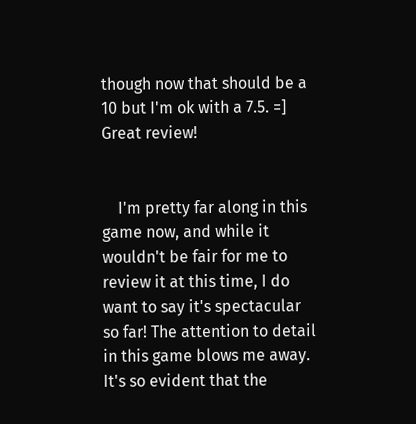though now that should be a 10 but I'm ok with a 7.5. =] Great review!


    I'm pretty far along in this game now, and while it wouldn't be fair for me to review it at this time, I do want to say it's spectacular so far! The attention to detail in this game blows me away. It's so evident that the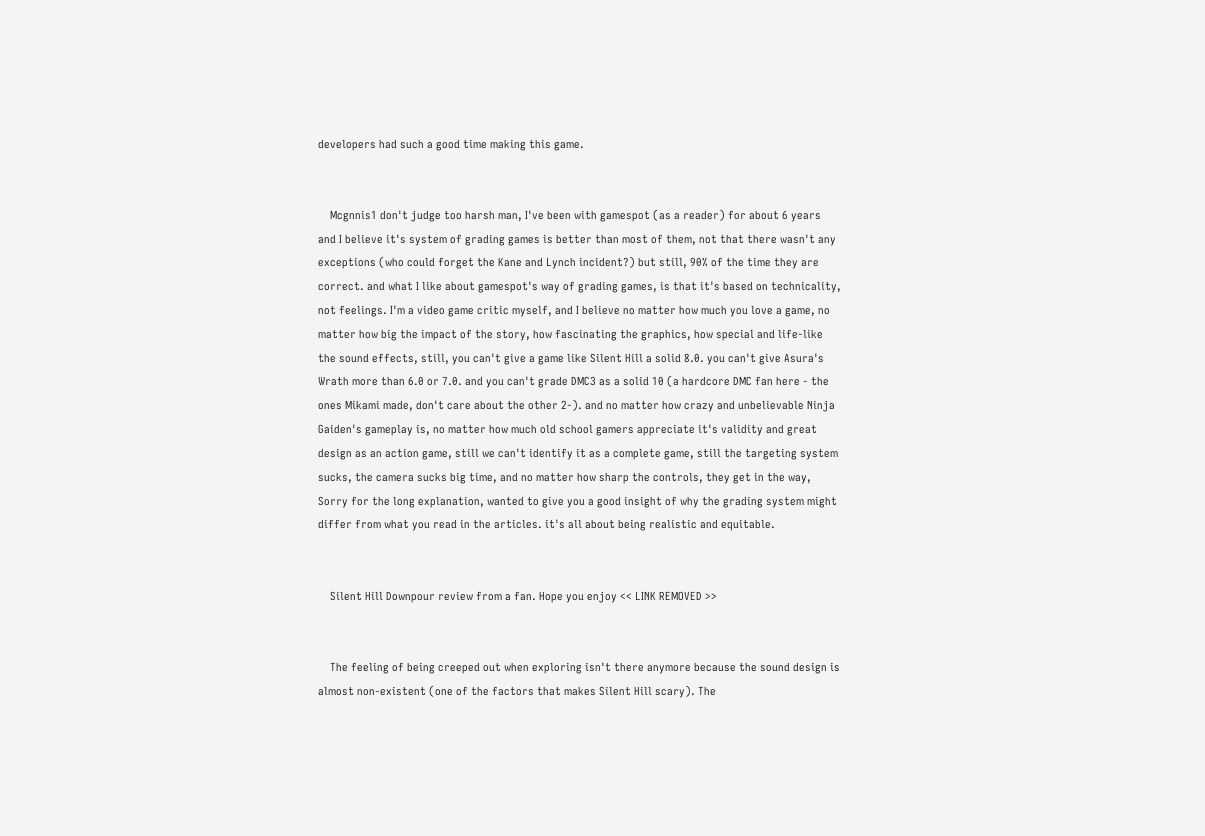developers had such a good time making this game.


    Mcgnnis1 don't judge too harsh man, I've been with gamespot (as a reader) for about 6 years and I believe it's system of grading games is better than most of them, not that there wasn't any exceptions (who could forget the Kane and Lynch incident?) but still, 90% of the time they are correct. and what I like about gamespot's way of grading games, is that it's based on technicality, not feelings. I'm a video game critic myself, and I believe no matter how much you love a game, no matter how big the impact of the story, how fascinating the graphics, how special and life-like the sound effects, still, you can't give a game like Silent Hill a solid 8.0. you can't give Asura's Wrath more than 6.0 or 7.0. and you can't grade DMC3 as a solid 10 (a hardcore DMC fan here - the ones Mikami made, don't care about the other 2-). and no matter how crazy and unbelievable Ninja Gaiden's gameplay is, no matter how much old school gamers appreciate it's validity and great design as an action game, still we can't identify it as a complete game, still the targeting system sucks, the camera sucks big time, and no matter how sharp the controls, they get in the way, Sorry for the long explanation, wanted to give you a good insight of why the grading system might differ from what you read in the articles. it's all about being realistic and equitable.


    Silent Hill Downpour review from a fan. Hope you enjoy << LINK REMOVED >>


    The feeling of being creeped out when exploring isn't there anymore because the sound design is almost non-existent (one of the factors that makes Silent Hill scary). The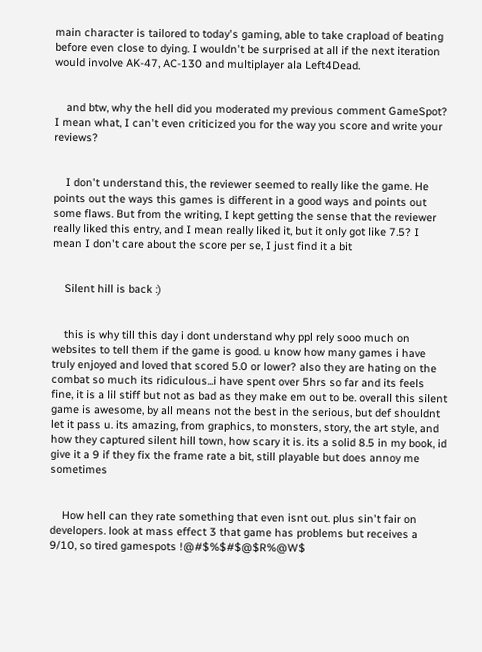main character is tailored to today's gaming, able to take crapload of beating before even close to dying. I wouldn't be surprised at all if the next iteration would involve AK-47, AC-130 and multiplayer ala Left4Dead.


    and btw, why the hell did you moderated my previous comment GameSpot? I mean what, I can't even criticized you for the way you score and write your reviews?


    I don't understand this, the reviewer seemed to really like the game. He points out the ways this games is different in a good ways and points out some flaws. But from the writing, I kept getting the sense that the reviewer really liked this entry, and I mean really liked it, but it only got like 7.5? I mean I don't care about the score per se, I just find it a bit


    Silent hill is back :)


    this is why till this day i dont understand why ppl rely sooo much on websites to tell them if the game is good. u know how many games i have truly enjoyed and loved that scored 5.0 or lower? also they are hating on the combat so much its ridiculous...i have spent over 5hrs so far and its feels fine, it is a lil stiff but not as bad as they make em out to be. overall this silent game is awesome, by all means not the best in the serious, but def shouldnt let it pass u. its amazing, from graphics, to monsters, story, the art style, and how they captured silent hill town, how scary it is. its a solid 8.5 in my book, id give it a 9 if they fix the frame rate a bit, still playable but does annoy me sometimes


    How hell can they rate something that even isnt out. plus sin't fair on developers. look at mass effect 3 that game has problems but receives a 9/10, so tired gamespots !@#$%$#$@$R%@W$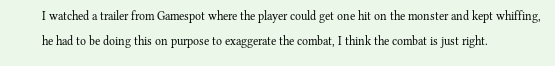I watched a trailer from Gamespot where the player could get one hit on the monster and kept whiffing, he had to be doing this on purpose to exaggerate the combat, I think the combat is just right.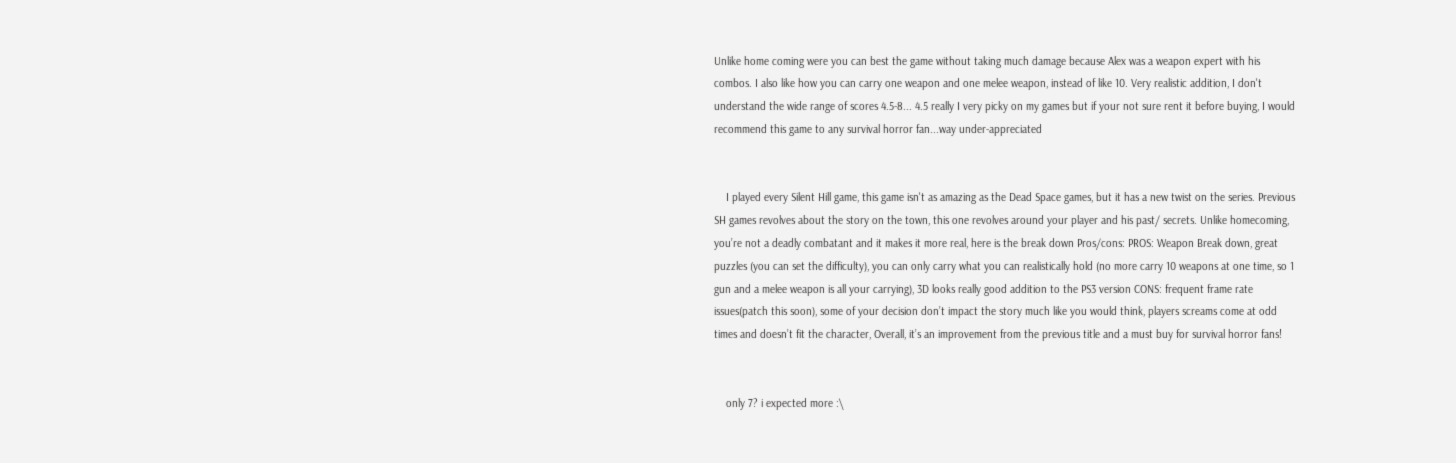Unlike home coming were you can best the game without taking much damage because Alex was a weapon expert with his combos. I also like how you can carry one weapon and one melee weapon, instead of like 10. Very realistic addition, I don't understand the wide range of scores 4.5-8... 4.5 really I very picky on my games but if your not sure rent it before buying, I would recommend this game to any survival horror fan...way under-appreciated


    I played every Silent Hill game, this game isn't as amazing as the Dead Space games, but it has a new twist on the series. Previous SH games revolves about the story on the town, this one revolves around your player and his past/ secrets. Unlike homecoming, you’re not a deadly combatant and it makes it more real, here is the break down Pros/cons: PROS: Weapon Break down, great puzzles (you can set the difficulty), you can only carry what you can realistically hold (no more carry 10 weapons at one time, so 1 gun and a melee weapon is all your carrying), 3D looks really good addition to the PS3 version CONS: frequent frame rate issues(patch this soon), some of your decision don’t impact the story much like you would think, players screams come at odd times and doesn’t fit the character, Overall, it’s an improvement from the previous title and a must buy for survival horror fans!


    only 7? i expected more :\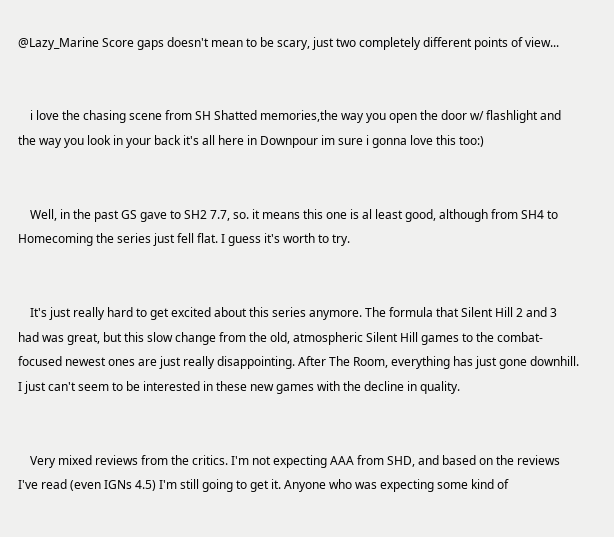@Lazy_Marine Score gaps doesn't mean to be scary, just two completely different points of view...


    i love the chasing scene from SH Shatted memories,the way you open the door w/ flashlight and the way you look in your back it's all here in Downpour im sure i gonna love this too:)


    Well, in the past GS gave to SH2 7.7, so. it means this one is al least good, although from SH4 to Homecoming the series just fell flat. I guess it's worth to try.


    It's just really hard to get excited about this series anymore. The formula that Silent Hill 2 and 3 had was great, but this slow change from the old, atmospheric Silent Hill games to the combat-focused newest ones are just really disappointing. After The Room, everything has just gone downhill. I just can't seem to be interested in these new games with the decline in quality.


    Very mixed reviews from the critics. I'm not expecting AAA from SHD, and based on the reviews I've read (even IGNs 4.5) I'm still going to get it. Anyone who was expecting some kind of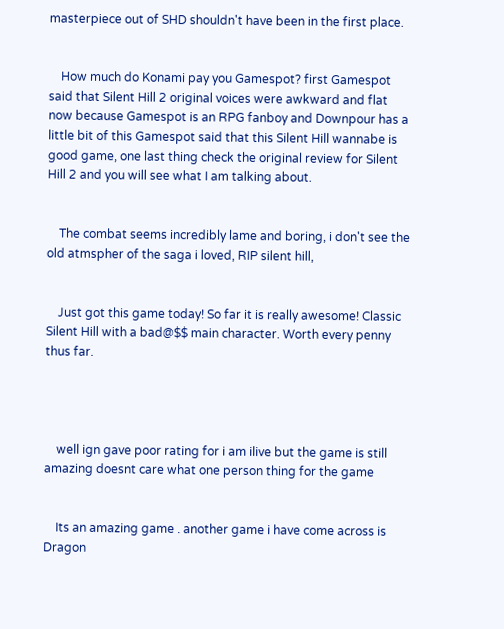masterpiece out of SHD shouldn't have been in the first place.


    How much do Konami pay you Gamespot? first Gamespot said that Silent Hill 2 original voices were awkward and flat now because Gamespot is an RPG fanboy and Downpour has a little bit of this Gamespot said that this Silent Hill wannabe is good game, one last thing check the original review for Silent Hill 2 and you will see what I am talking about.


    The combat seems incredibly lame and boring, i don't see the old atmspher of the saga i loved, RIP silent hill,


    Just got this game today! So far it is really awesome! Classic Silent Hill with a bad@$$ main character. Worth every penny thus far.




    well ign gave poor rating for i am ilive but the game is still amazing doesnt care what one person thing for the game


    Its an amazing game . another game i have come across is Dragon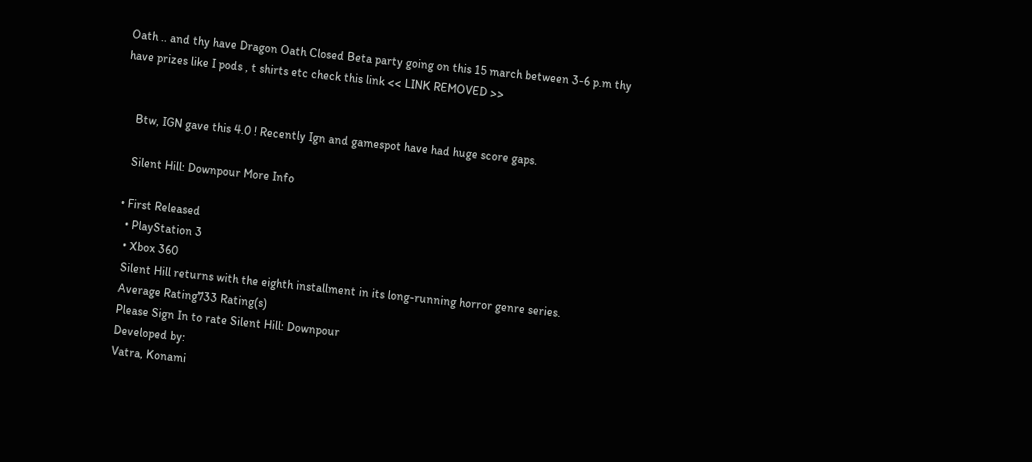Oath .. and thy have Dragon Oath Closed Beta party going on this 15 march between 3-6 p.m thy have prizes like I pods , t shirts etc check this link << LINK REMOVED >>


    Btw, IGN gave this 4.0 ! Recently Ign and gamespot have had huge score gaps.

    Silent Hill: Downpour More Info

  • First Released
    • PlayStation 3
    • Xbox 360
    Silent Hill returns with the eighth installment in its long-running horror genre series.
    Average Rating733 Rating(s)
    Please Sign In to rate Silent Hill: Downpour
    Developed by:
    Vatra, Konami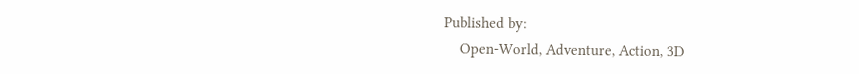Published by:
    Open-World, Adventure, Action, 3D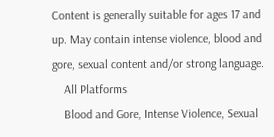Content is generally suitable for ages 17 and up. May contain intense violence, blood and gore, sexual content and/or strong language.
    All Platforms
    Blood and Gore, Intense Violence, Sexual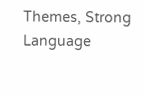Themes, Strong Language